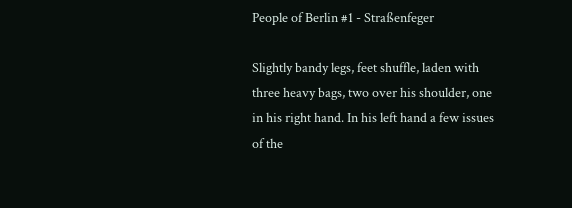People of Berlin #1 - Straßenfeger

Slightly bandy legs, feet shuffle, laden with three heavy bags, two over his shoulder, one in his right hand. In his left hand a few issues of the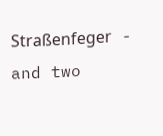Straßenfeger - and two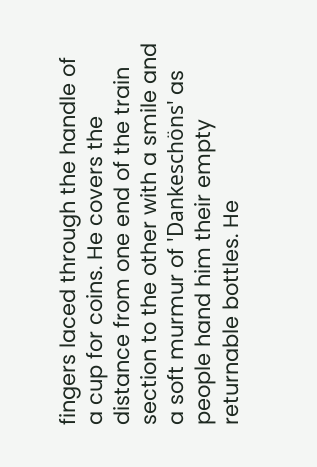fingers laced through the handle of a cup for coins. He covers the distance from one end of the train section to the other with a smile and a soft murmur of 'Dankeschöns' as people hand him their empty returnable bottles. He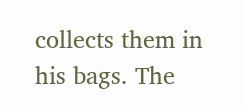collects them in his bags. The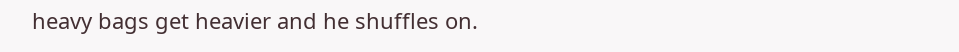heavy bags get heavier and he shuffles on.